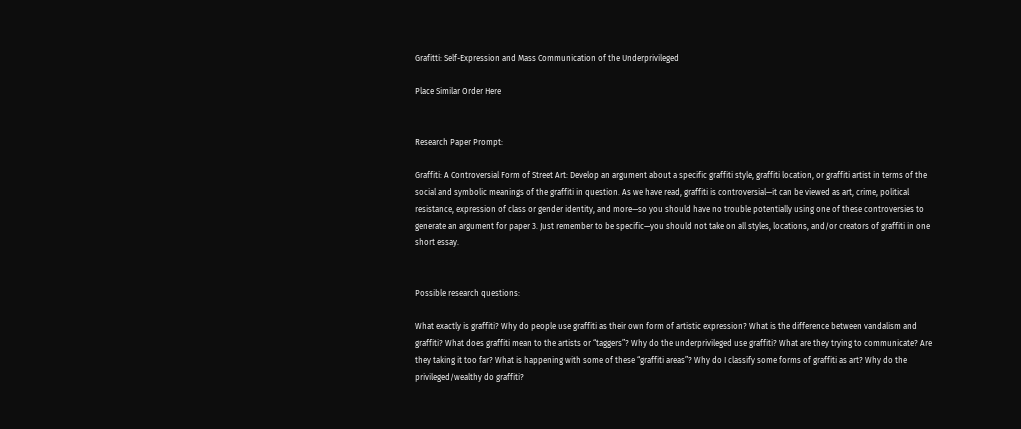Grafitti: Self-Expression and Mass Communication of the Underprivileged

Place Similar Order Here


Research Paper Prompt:

Graffiti: A Controversial Form of Street Art: Develop an argument about a specific graffiti style, graffiti location, or graffiti artist in terms of the social and symbolic meanings of the graffiti in question. As we have read, graffiti is controversial—it can be viewed as art, crime, political resistance, expression of class or gender identity, and more—so you should have no trouble potentially using one of these controversies to generate an argument for paper 3. Just remember to be specific—you should not take on all styles, locations, and/or creators of graffiti in one short essay.


Possible research questions:

What exactly is graffiti? Why do people use graffiti as their own form of artistic expression? What is the difference between vandalism and graffiti? What does graffiti mean to the artists or “taggers”? Why do the underprivileged use graffiti? What are they trying to communicate? Are they taking it too far? What is happening with some of these “graffiti areas”? Why do I classify some forms of graffiti as art? Why do the privileged/wealthy do graffiti?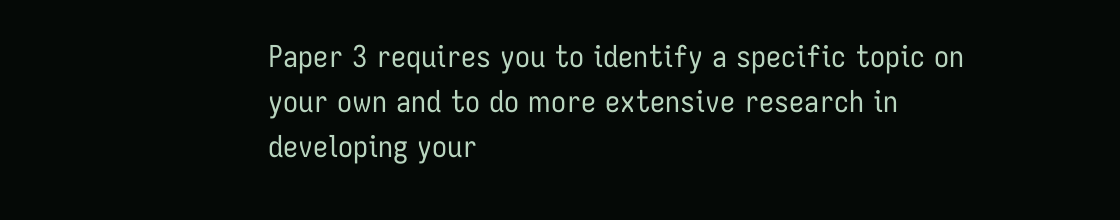Paper 3 requires you to identify a specific topic on your own and to do more extensive research in developing your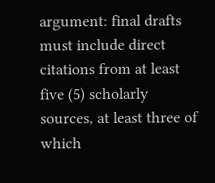argument: final drafts must include direct citations from at least five (5) scholarly sources, at least three of which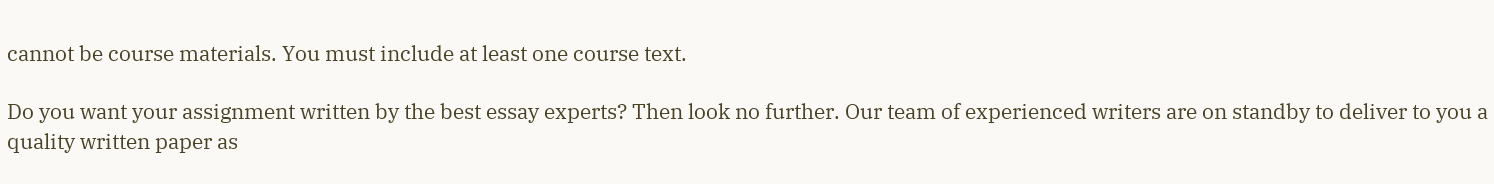cannot be course materials. You must include at least one course text.

Do you want your assignment written by the best essay experts? Then look no further. Our team of experienced writers are on standby to deliver to you a quality written paper as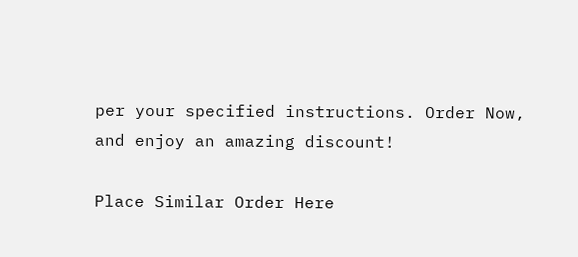per your specified instructions. Order Now, and enjoy an amazing discount!

Place Similar Order Here